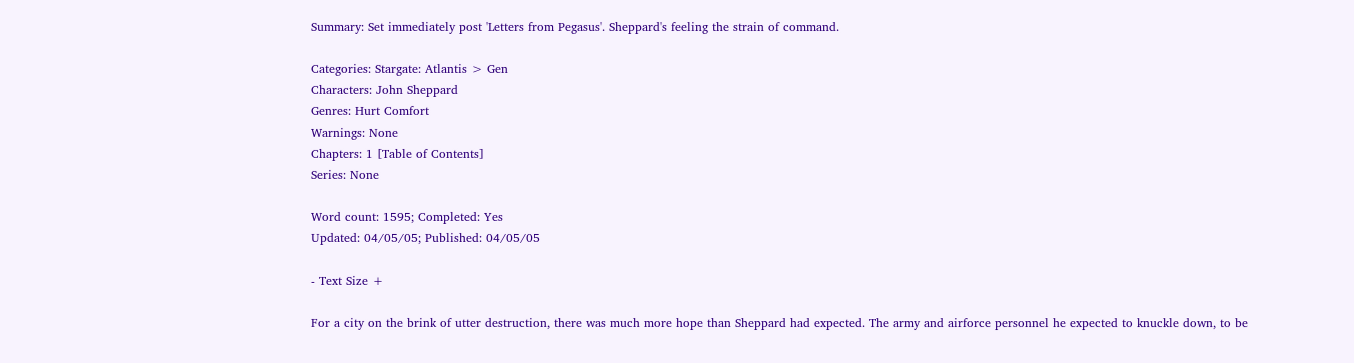Summary: Set immediately post 'Letters from Pegasus'. Sheppard's feeling the strain of command.

Categories: Stargate: Atlantis > Gen
Characters: John Sheppard
Genres: Hurt Comfort
Warnings: None
Chapters: 1 [Table of Contents]
Series: None

Word count: 1595; Completed: Yes
Updated: 04/05/05; Published: 04/05/05

- Text Size +

For a city on the brink of utter destruction, there was much more hope than Sheppard had expected. The army and airforce personnel he expected to knuckle down, to be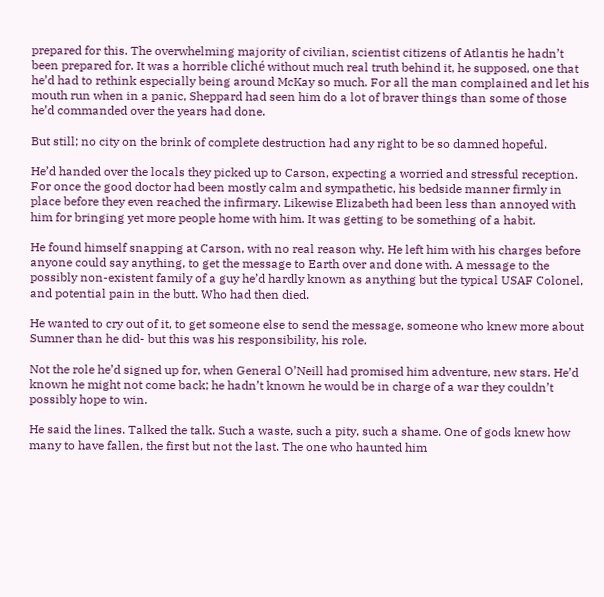prepared for this. The overwhelming majority of civilian, scientist citizens of Atlantis he hadn’t been prepared for. It was a horrible cliché without much real truth behind it, he supposed, one that he’d had to rethink especially being around McKay so much. For all the man complained and let his mouth run when in a panic, Sheppard had seen him do a lot of braver things than some of those he’d commanded over the years had done.

But still; no city on the brink of complete destruction had any right to be so damned hopeful.

He’d handed over the locals they picked up to Carson, expecting a worried and stressful reception. For once the good doctor had been mostly calm and sympathetic, his bedside manner firmly in place before they even reached the infirmary. Likewise Elizabeth had been less than annoyed with him for bringing yet more people home with him. It was getting to be something of a habit.

He found himself snapping at Carson, with no real reason why. He left him with his charges before anyone could say anything, to get the message to Earth over and done with. A message to the possibly non-existent family of a guy he’d hardly known as anything but the typical USAF Colonel, and potential pain in the butt. Who had then died.

He wanted to cry out of it, to get someone else to send the message, someone who knew more about Sumner than he did- but this was his responsibility, his role.

Not the role he’d signed up for, when General O’Neill had promised him adventure, new stars. He’d known he might not come back; he hadn’t known he would be in charge of a war they couldn’t possibly hope to win.

He said the lines. Talked the talk. Such a waste, such a pity, such a shame. One of gods knew how many to have fallen, the first but not the last. The one who haunted him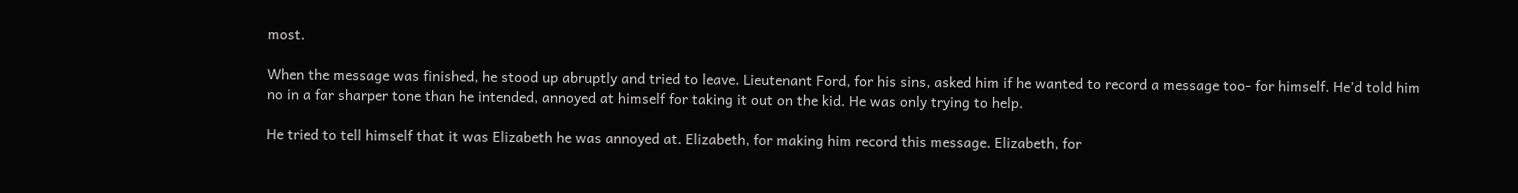most.

When the message was finished, he stood up abruptly and tried to leave. Lieutenant Ford, for his sins, asked him if he wanted to record a message too- for himself. He’d told him no in a far sharper tone than he intended, annoyed at himself for taking it out on the kid. He was only trying to help.

He tried to tell himself that it was Elizabeth he was annoyed at. Elizabeth, for making him record this message. Elizabeth, for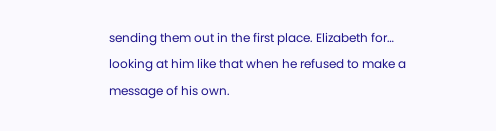sending them out in the first place. Elizabeth for… looking at him like that when he refused to make a message of his own.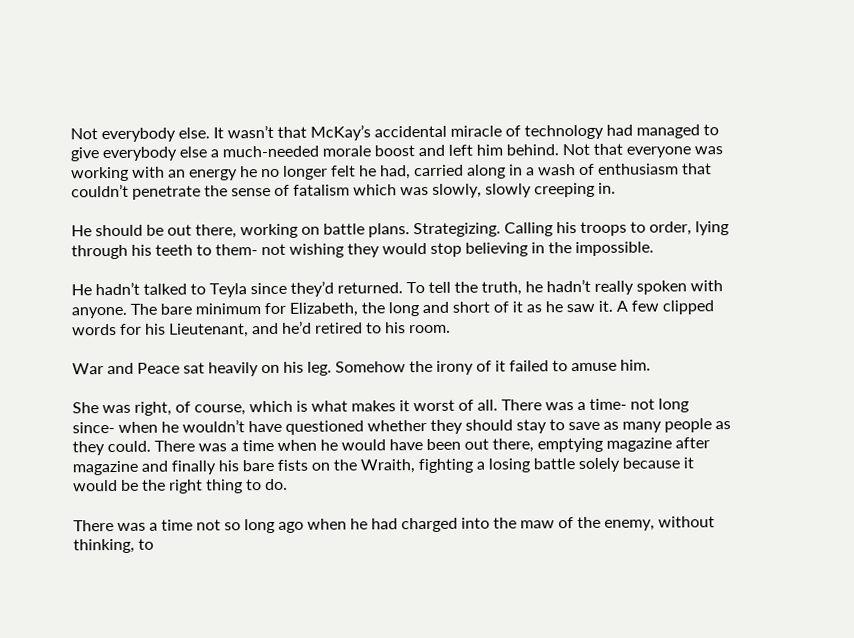Not everybody else. It wasn’t that McKay’s accidental miracle of technology had managed to give everybody else a much-needed morale boost and left him behind. Not that everyone was working with an energy he no longer felt he had, carried along in a wash of enthusiasm that couldn’t penetrate the sense of fatalism which was slowly, slowly creeping in.

He should be out there, working on battle plans. Strategizing. Calling his troops to order, lying through his teeth to them- not wishing they would stop believing in the impossible.

He hadn’t talked to Teyla since they’d returned. To tell the truth, he hadn’t really spoken with anyone. The bare minimum for Elizabeth, the long and short of it as he saw it. A few clipped words for his Lieutenant, and he’d retired to his room.

War and Peace sat heavily on his leg. Somehow the irony of it failed to amuse him.

She was right, of course, which is what makes it worst of all. There was a time- not long since- when he wouldn’t have questioned whether they should stay to save as many people as they could. There was a time when he would have been out there, emptying magazine after magazine and finally his bare fists on the Wraith, fighting a losing battle solely because it would be the right thing to do.

There was a time not so long ago when he had charged into the maw of the enemy, without thinking, to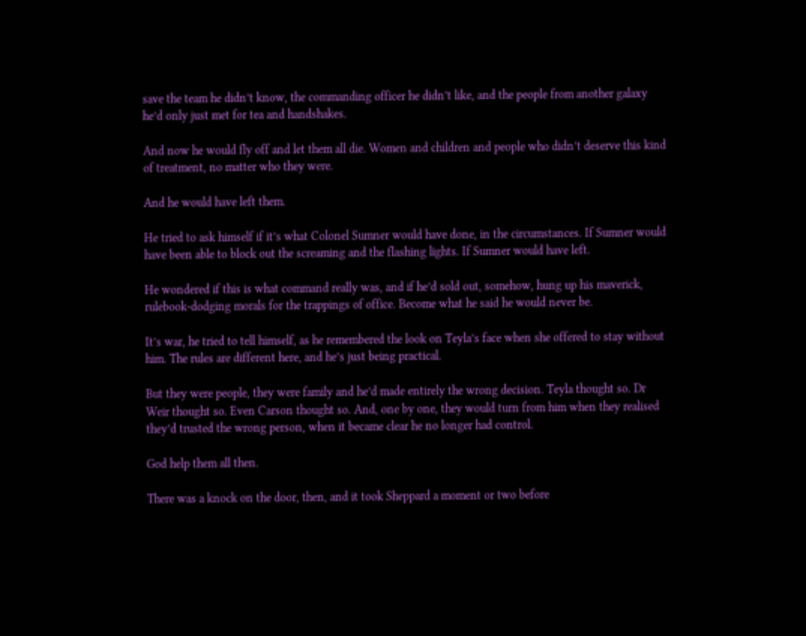save the team he didn’t know, the commanding officer he didn’t like, and the people from another galaxy he’d only just met for tea and handshakes.

And now he would fly off and let them all die. Women and children and people who didn’t deserve this kind of treatment, no matter who they were.

And he would have left them.

He tried to ask himself if it’s what Colonel Sumner would have done, in the circumstances. If Sumner would have been able to block out the screaming and the flashing lights. If Sumner would have left.

He wondered if this is what command really was, and if he’d sold out, somehow, hung up his maverick, rulebook-dodging morals for the trappings of office. Become what he said he would never be.

It’s war, he tried to tell himself, as he remembered the look on Teyla’s face when she offered to stay without him. The rules are different here, and he’s just being practical.

But they were people, they were family and he’d made entirely the wrong decision. Teyla thought so. Dr Weir thought so. Even Carson thought so. And, one by one, they would turn from him when they realised they’d trusted the wrong person, when it became clear he no longer had control.

God help them all then.

There was a knock on the door, then, and it took Sheppard a moment or two before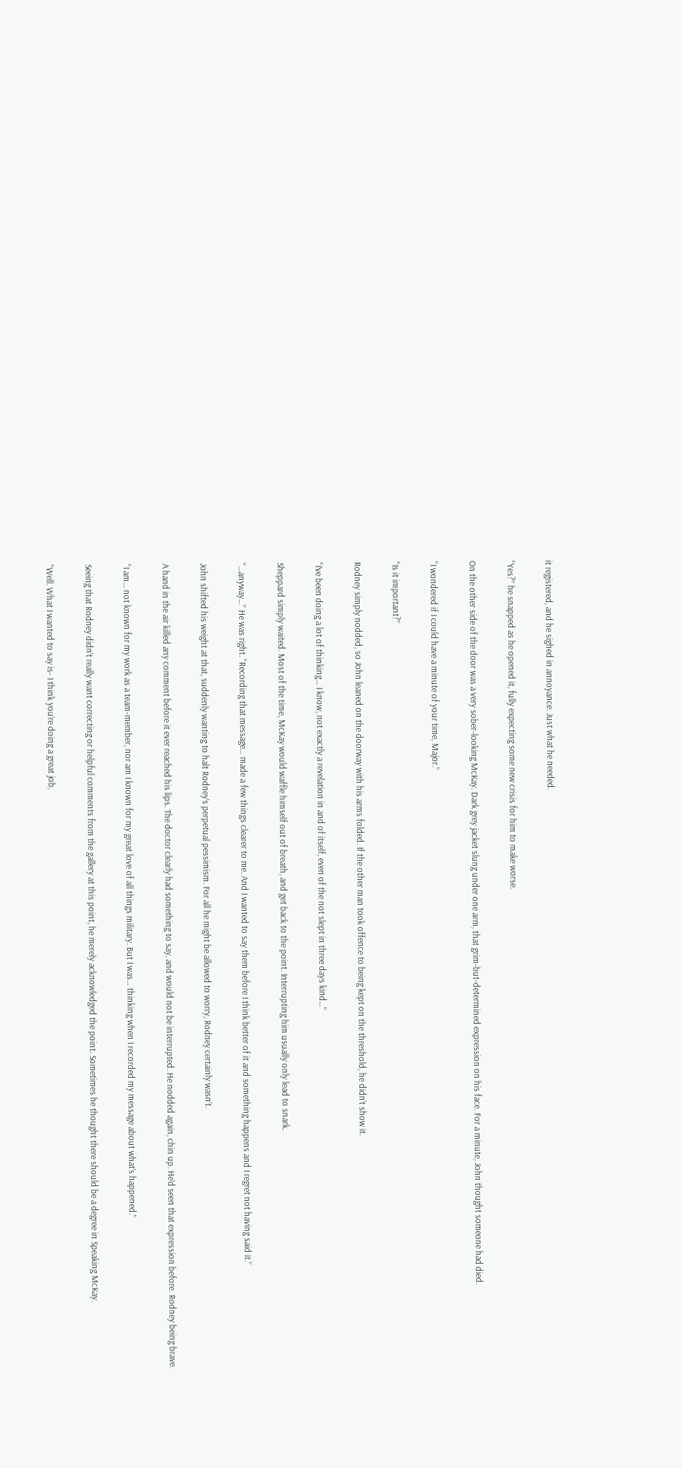it registered, and he sighed in annoyance. Just what he needed.

“Yes?” he snapped as he opened it, fully expecting some new crisis for him to make worse.

On the other side of the door was a very sober-looking McKay. Dark grey jacket slung under one arm, that grim-but-determined expression on his face. For a minute, John thought someone had died.

“I wondered if I could have a minute of your time, Major.”

“Is it important?”

Rodney simply nodded, so John leaned on the doorway with his arms folded. If the other man took offence to being kept on the threshold, he didn’t show it.

“I’ve been doing a lot of thinking… I know, not exactly a revelation in and of itself, even of the not slept in three days kind…”

Sheppard simply waited. Most of the time, McKay would waffle himself out of breath, and get back to the point. Interrupting him usually only lead to snark.

“…anyway…” He was right. “Recording that message… made a few things clearer to me. And I wanted to say them before I think better of it and something happens and I regret not having said it.”

John shifted his weight at that, suddenly wanting to halt Rodney’s perpetual pessimism. For all he might be allowed to worry, Rodney certainly wasn’t.

A hand in the air killed any comment before it ever reached his lips. The doctor clearly had something to say, and would not be interrupted. He nodded again, chin up. He’d seen that expression before. Rodney being brave.

“I am… not known for my work as a team-member, nor am I known for my great love of all things military. But I was… thinking when I recorded my message about what’s happened.”

Seeing that Rodney didn’t really want correcting or helpful comments from the gallery at this point, he merely acknowledged the point. Sometimes he thought there should be a degree in Speaking McKay.

“Well. What I wanted to say is- I think you’re doing a great job,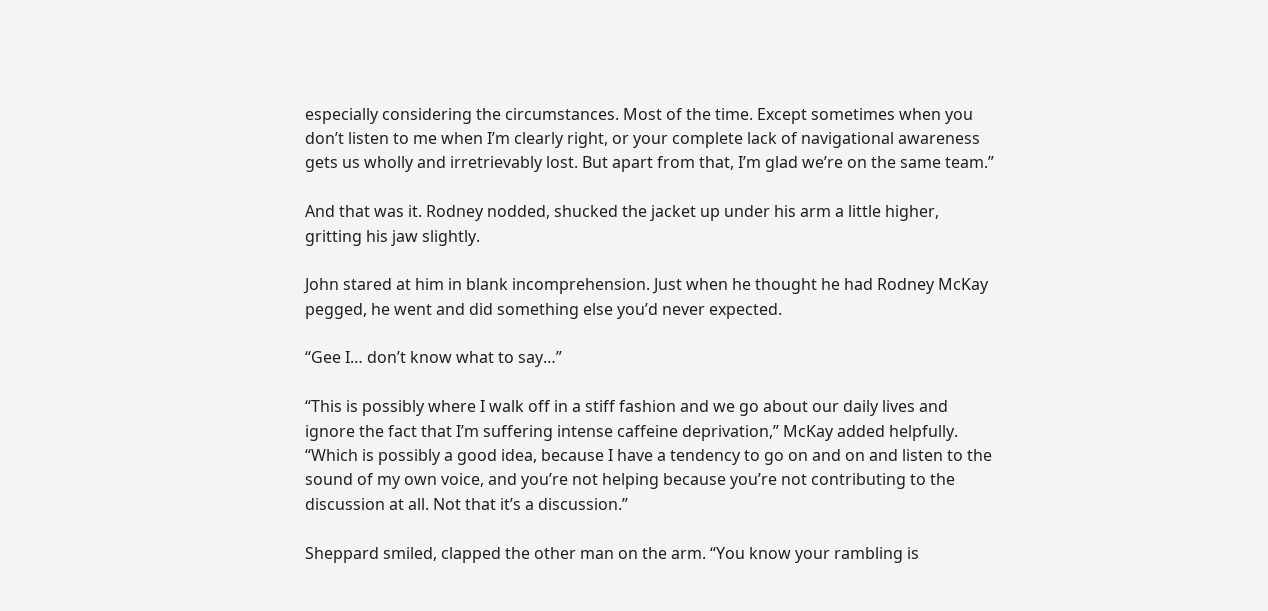especially considering the circumstances. Most of the time. Except sometimes when you don’t listen to me when I’m clearly right, or your complete lack of navigational awareness gets us wholly and irretrievably lost. But apart from that, I’m glad we’re on the same team.”

And that was it. Rodney nodded, shucked the jacket up under his arm a little higher, gritting his jaw slightly.

John stared at him in blank incomprehension. Just when he thought he had Rodney McKay pegged, he went and did something else you’d never expected.

“Gee I… don’t know what to say…”

“This is possibly where I walk off in a stiff fashion and we go about our daily lives and ignore the fact that I’m suffering intense caffeine deprivation,” McKay added helpfully. “Which is possibly a good idea, because I have a tendency to go on and on and listen to the sound of my own voice, and you’re not helping because you’re not contributing to the discussion at all. Not that it’s a discussion.”

Sheppard smiled, clapped the other man on the arm. “You know your rambling is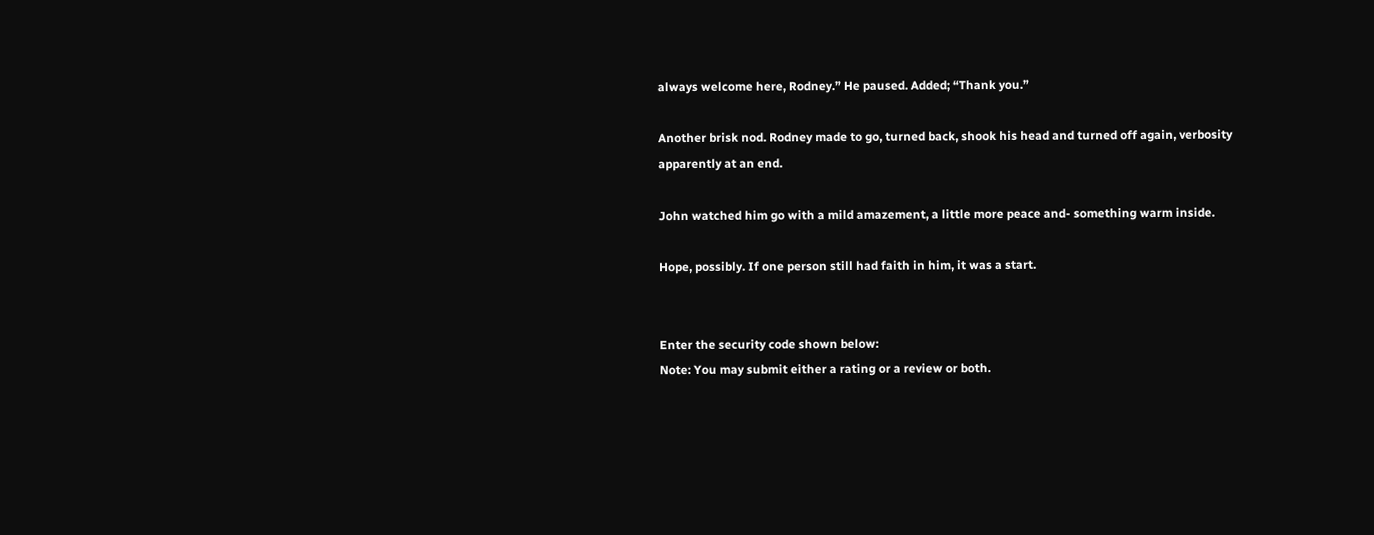always welcome here, Rodney.” He paused. Added; “Thank you.”

Another brisk nod. Rodney made to go, turned back, shook his head and turned off again, verbosity apparently at an end.

John watched him go with a mild amazement, a little more peace and- something warm inside.

Hope, possibly. If one person still had faith in him, it was a start.


Enter the security code shown below:
Note: You may submit either a rating or a review or both.